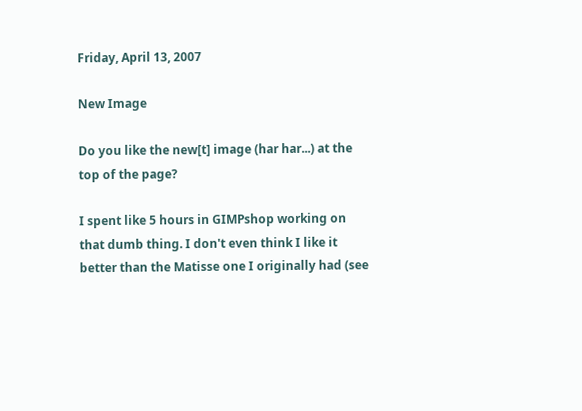Friday, April 13, 2007

New Image

Do you like the new[t] image (har har...) at the top of the page?

I spent like 5 hours in GIMPshop working on that dumb thing. I don't even think I like it better than the Matisse one I originally had (see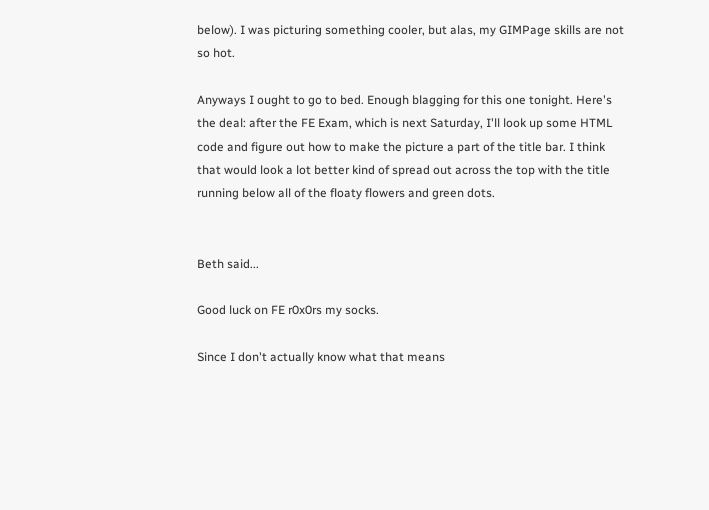below). I was picturing something cooler, but alas, my GIMPage skills are not so hot.

Anyways I ought to go to bed. Enough blagging for this one tonight. Here's the deal: after the FE Exam, which is next Saturday, I'll look up some HTML code and figure out how to make the picture a part of the title bar. I think that would look a lot better kind of spread out across the top with the title running below all of the floaty flowers and green dots.


Beth said...

Good luck on FE r0x0rs my socks.

Since I don't actually know what that means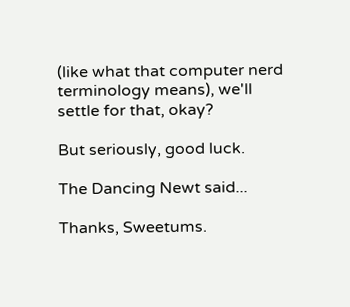(like what that computer nerd terminology means), we'll settle for that, okay?

But seriously, good luck.

The Dancing Newt said...

Thanks, Sweetums.